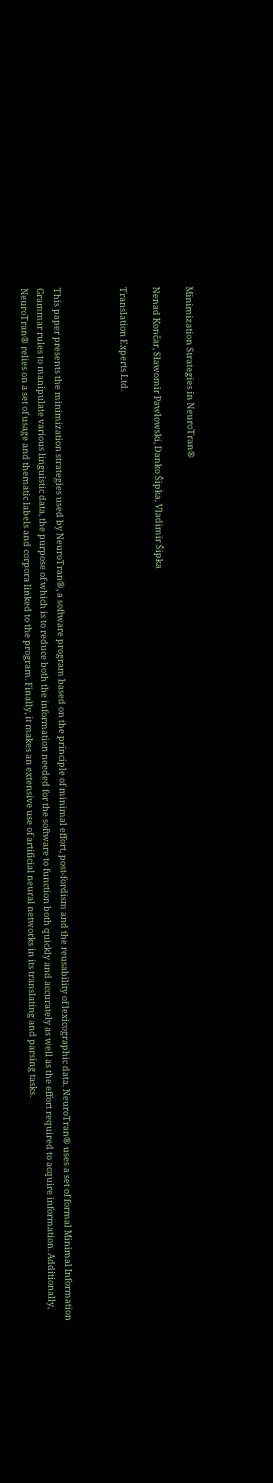Minimization Strategies in NeuroTran®

Nenad Končar, Sławomir Pawłowski, Danko Šipka, Vladimir Šipka

Translation Experts Ltd.



This paper presents the minimization strategies used by NeuroTran®, a software program based on the principle of minimal effort, post-fordism and the reusability of lexicographic data. NeuroTran® uses a set of formal Minimal Information Grammar rules to manipulate various linguistic data, the purpose of which is to reduce both the information needed for the software to function both quickly and accurately as well as the effort required to acquire information. Additionally, NeuroTran® relies on a set of usage and thematic labels and corpora linked to the program. Finally, it makes an extensive use of artificial neural networks in its translating and parsing tasks.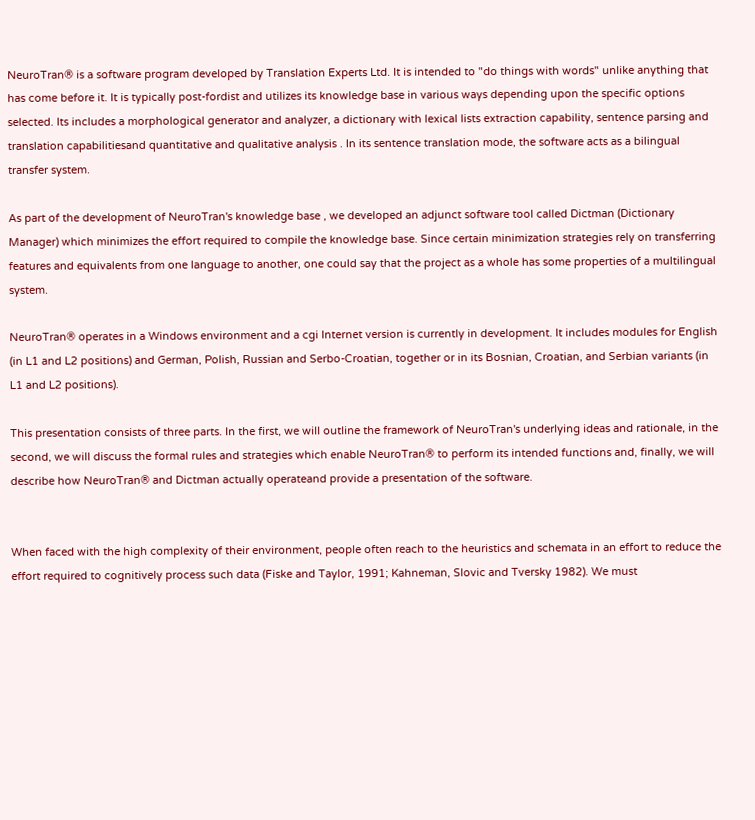NeuroTran® is a software program developed by Translation Experts Ltd. It is intended to "do things with words" unlike anything that has come before it. It is typically post-fordist and utilizes its knowledge base in various ways depending upon the specific options selected. Its includes a morphological generator and analyzer, a dictionary with lexical lists extraction capability, sentence parsing and translation capabilitiesand quantitative and qualitative analysis . In its sentence translation mode, the software acts as a bilingual transfer system.

As part of the development of NeuroTran's knowledge base , we developed an adjunct software tool called Dictman (Dictionary Manager) which minimizes the effort required to compile the knowledge base. Since certain minimization strategies rely on transferring features and equivalents from one language to another, one could say that the project as a whole has some properties of a multilingual system.

NeuroTran® operates in a Windows environment and a cgi Internet version is currently in development. It includes modules for English (in L1 and L2 positions) and German, Polish, Russian and Serbo-Croatian, together or in its Bosnian, Croatian, and Serbian variants (in L1 and L2 positions).

This presentation consists of three parts. In the first, we will outline the framework of NeuroTran's underlying ideas and rationale, in the second, we will discuss the formal rules and strategies which enable NeuroTran® to perform its intended functions and, finally, we will describe how NeuroTran® and Dictman actually operateand provide a presentation of the software.


When faced with the high complexity of their environment, people often reach to the heuristics and schemata in an effort to reduce the effort required to cognitively process such data (Fiske and Taylor, 1991; Kahneman, Slovic and Tversky 1982). We must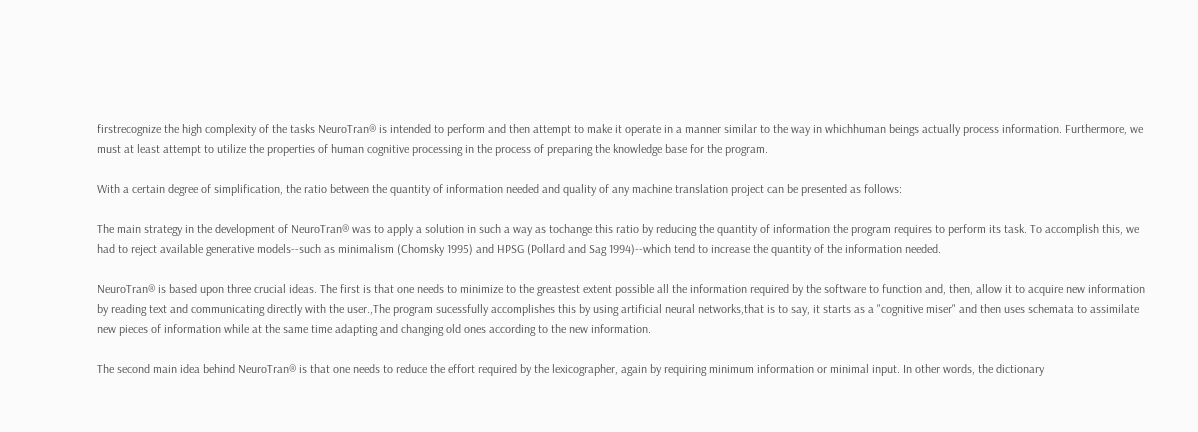firstrecognize the high complexity of the tasks NeuroTran® is intended to perform and then attempt to make it operate in a manner similar to the way in whichhuman beings actually process information. Furthermore, we must at least attempt to utilize the properties of human cognitive processing in the process of preparing the knowledge base for the program.

With a certain degree of simplification, the ratio between the quantity of information needed and quality of any machine translation project can be presented as follows:

The main strategy in the development of NeuroTran® was to apply a solution in such a way as tochange this ratio by reducing the quantity of information the program requires to perform its task. To accomplish this, we had to reject available generative models--such as minimalism (Chomsky 1995) and HPSG (Pollard and Sag 1994)--which tend to increase the quantity of the information needed.

NeuroTran® is based upon three crucial ideas. The first is that one needs to minimize to the greastest extent possible all the information required by the software to function and, then, allow it to acquire new information by reading text and communicating directly with the user.,The program sucessfully accomplishes this by using artificial neural networks,that is to say, it starts as a "cognitive miser" and then uses schemata to assimilate new pieces of information while at the same time adapting and changing old ones according to the new information.

The second main idea behind NeuroTran® is that one needs to reduce the effort required by the lexicographer, again by requiring minimum information or minimal input. In other words, the dictionary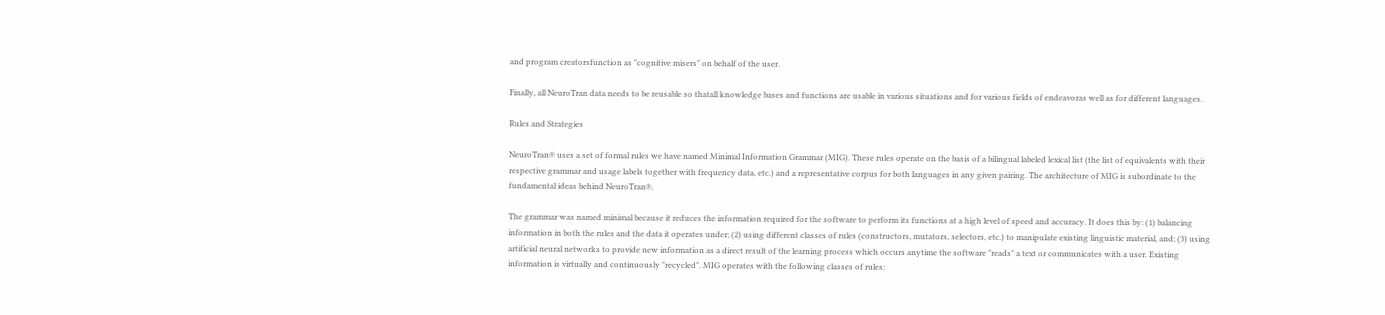and program creatorsfunction as "cognitive misers" on behalf of the user.

Finally, all NeuroTran data needs to be reusable so thatall knowledge bases and functions are usable in various situations and for various fields of endeavoras well as for different languages.

Rules and Strategies

NeuroTran® uses a set of formal rules we have named Minimal Information Grammar (MIG). These rules operate on the basis of a bilingual labeled lexical list (the list of equivalents with their respective grammar and usage labels together with frequency data, etc.) and a representative corpus for both languages in any given pairing. The architecture of MIG is subordinate to the fundamental ideas behind NeuroTran®.

The grammar was named minimal because it reduces the information required for the software to perform its functions at a high level of speed and accuracy. It does this by: (1) balancing information in both the rules and the data it operates under; (2) using different classes of rules (constructors, mutators, selectors, etc.) to manipulate existing linguistic material, and; (3) using artificial neural networks to provide new information as a direct result of the learning process which occurs anytime the software "reads" a text or communicates with a user. Existing information is virtually and continuously "recycled". MIG operates with the following classes of rules: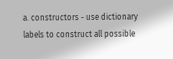a. constructors - use dictionary labels to construct all possible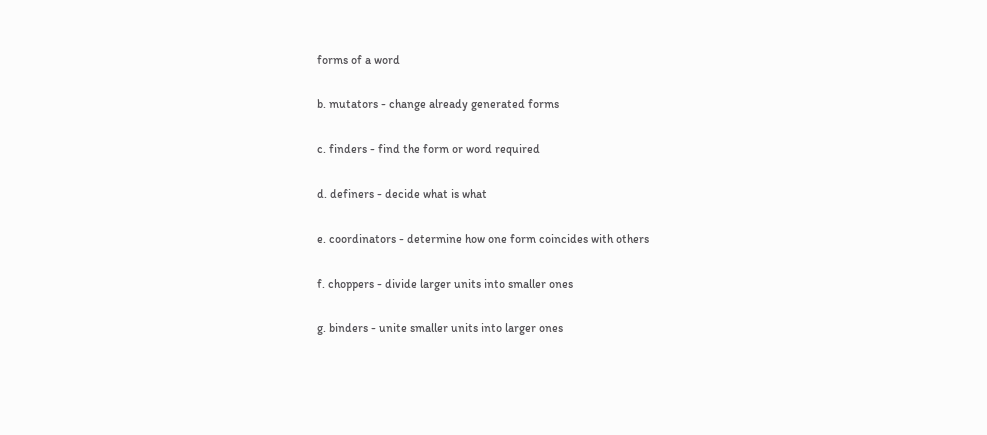forms of a word

b. mutators - change already generated forms

c. finders - find the form or word required

d. definers - decide what is what

e. coordinators - determine how one form coincides with others

f. choppers - divide larger units into smaller ones

g. binders - unite smaller units into larger ones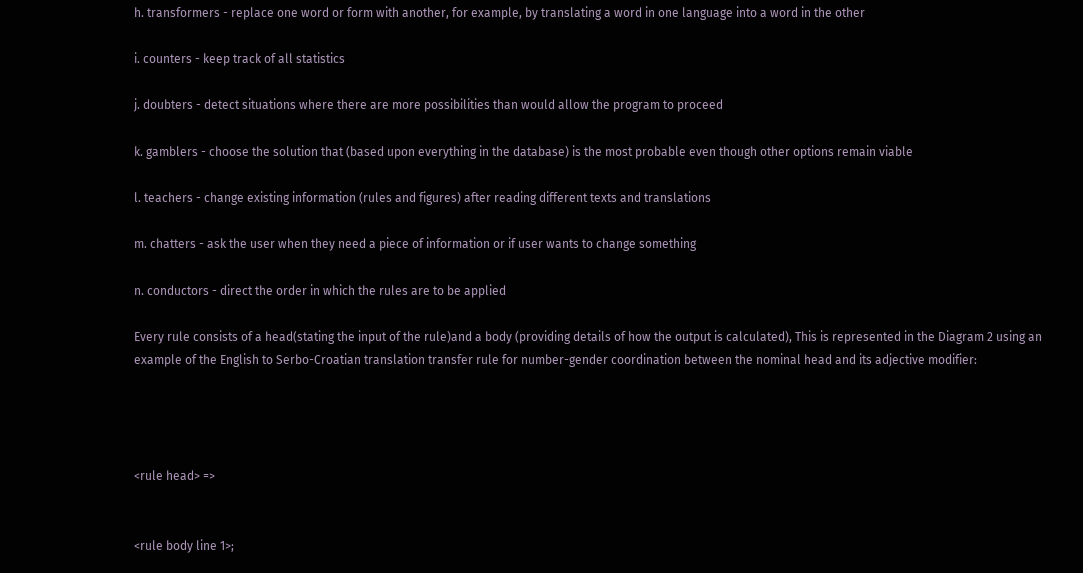h. transformers - replace one word or form with another, for example, by translating a word in one language into a word in the other

i. counters - keep track of all statistics

j. doubters - detect situations where there are more possibilities than would allow the program to proceed

k. gamblers - choose the solution that (based upon everything in the database) is the most probable even though other options remain viable

l. teachers - change existing information (rules and figures) after reading different texts and translations

m. chatters - ask the user when they need a piece of information or if user wants to change something

n. conductors - direct the order in which the rules are to be applied

Every rule consists of a head(stating the input of the rule)and a body (providing details of how the output is calculated), This is represented in the Diagram 2 using an example of the English to Serbo-Croatian translation transfer rule for number-gender coordination between the nominal head and its adjective modifier:




<rule head> =>


<rule body line 1>;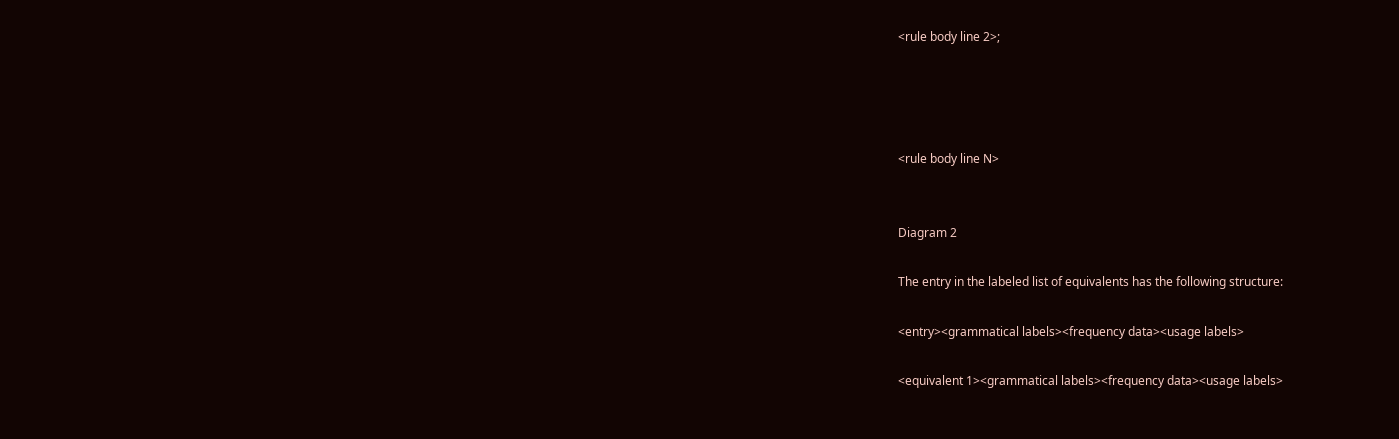<rule body line 2>;




<rule body line N>


Diagram 2

The entry in the labeled list of equivalents has the following structure:

<entry><grammatical labels><frequency data><usage labels>

<equivalent 1><grammatical labels><frequency data><usage labels>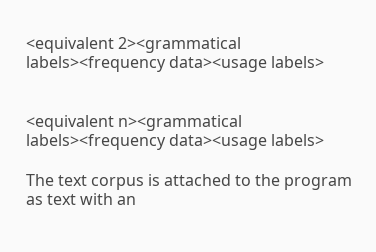<equivalent 2><grammatical labels><frequency data><usage labels>


<equivalent n><grammatical labels><frequency data><usage labels>

The text corpus is attached to the program as text with an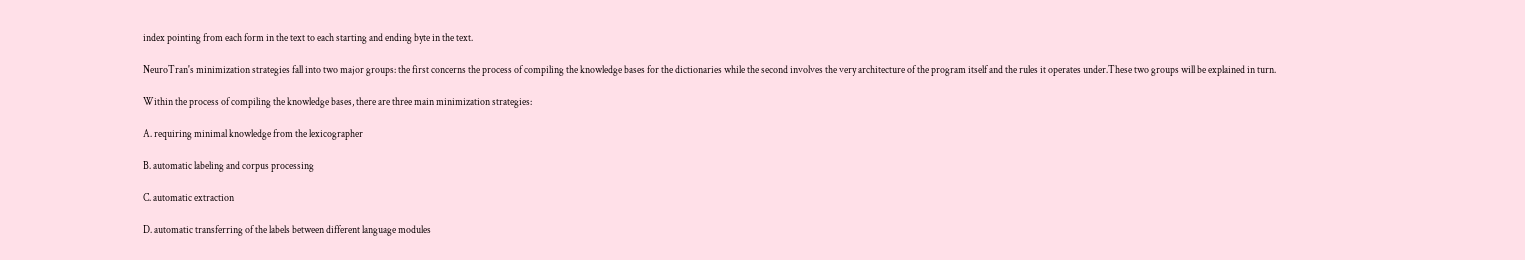index pointing from each form in the text to each starting and ending byte in the text.

NeuroTran's minimization strategies fall into two major groups: the first concerns the process of compiling the knowledge bases for the dictionaries while the second involves the very architecture of the program itself and the rules it operates under.These two groups will be explained in turn.

Within the process of compiling the knowledge bases, there are three main minimization strategies:

A. requiring minimal knowledge from the lexicographer

B. automatic labeling and corpus processing

C. automatic extraction

D. automatic transferring of the labels between different language modules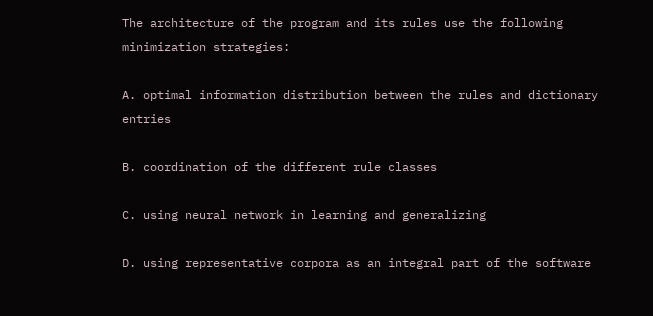The architecture of the program and its rules use the following minimization strategies:

A. optimal information distribution between the rules and dictionary entries

B. coordination of the different rule classes

C. using neural network in learning and generalizing

D. using representative corpora as an integral part of the software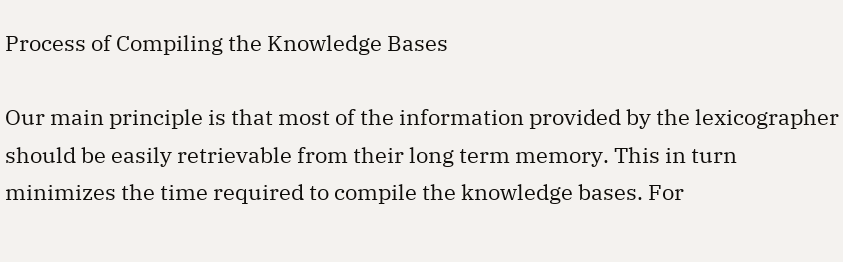Process of Compiling the Knowledge Bases

Our main principle is that most of the information provided by the lexicographer should be easily retrievable from their long term memory. This in turn minimizes the time required to compile the knowledge bases. For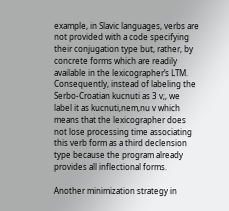example, in Slavic languages, verbs are not provided with a code specifying their conjugation type but, rather, by concrete forms which are readily available in the lexicographer’s LTM. Consequently, instead of labeling the Serbo-Croatian kucnuti as 3 v;, we label it as kucnuti,nem,nu v which means that the lexicographer does not lose processing time associating this verb form as a third declension type because the program already provides all inflectional forms.

Another minimization strategy in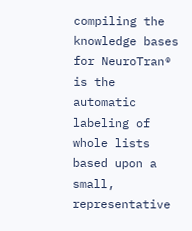compiling the knowledge bases for NeuroTran® is the automatic labeling of whole lists based upon a small, representative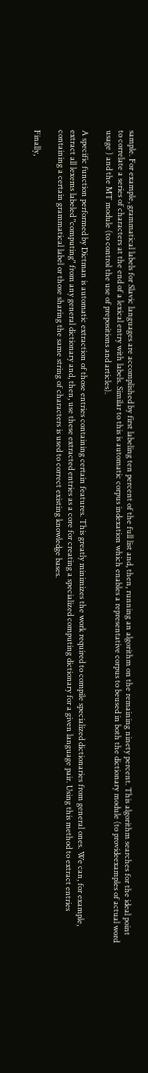sample. For example, grammatical labels for Slavic languages are accomplished by first labeling ten percent of the full list and, then, running an algorithm on the remaining ninety percent. This algorithm searches for the ideal point to correlate a series of characters at the end of a lexical entry with labels. Similar to this is automatic corpus indexation which enables a representative corpus to beused in both the dictionary module (to provideexamples of actual word usage ) and the MT module (to control the use of prepositions and articles).

A specific function performed by Dictman is automatic extraction of those entries containing certain features. This greatly minimizes the work required to compile specialized dictionaries from general ones. We can, for example, extract all lexems labeled "computing" from any general dictionary and, then, use these extracted entries as a core for creating a specialized computing dictionary for a given language pair. Using this method to extract entries containing a certain grammatical label or those sharing the same string of characters is used to correct existing knowledge bases.

Finally,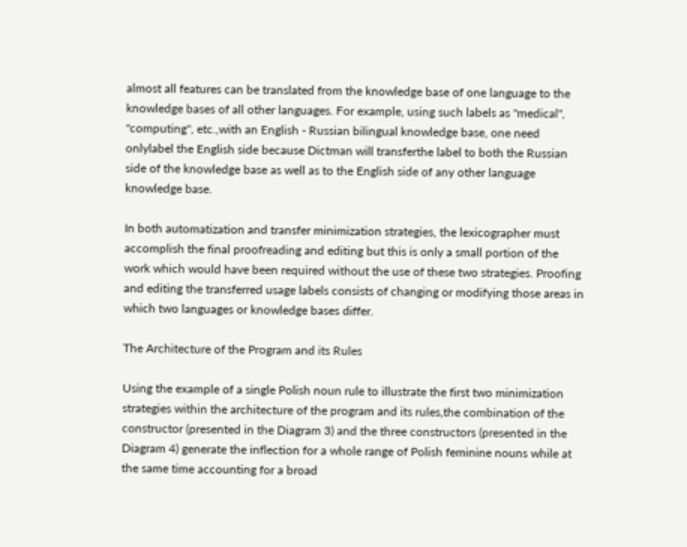almost all features can be translated from the knowledge base of one language to the knowledge bases of all other languages. For example, using such labels as "medical", "computing", etc.,with an English - Russian bilingual knowledge base, one need onlylabel the English side because Dictman will transferthe label to both the Russian side of the knowledge base as well as to the English side of any other language knowledge base.

In both automatization and transfer minimization strategies, the lexicographer must accomplish the final proofreading and editing but this is only a small portion of the work which would have been required without the use of these two strategies. Proofing and editing the transferred usage labels consists of changing or modifying those areas in which two languages or knowledge bases differ.

The Architecture of the Program and its Rules

Using the example of a single Polish noun rule to illustrate the first two minimization strategies within the architecture of the program and its rules,the combination of the constructor (presented in the Diagram 3) and the three constructors (presented in the Diagram 4) generate the inflection for a whole range of Polish feminine nouns while at the same time accounting for a broad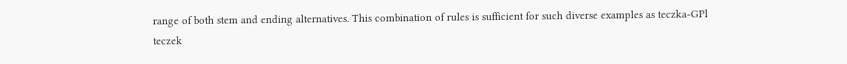range of both stem and ending alternatives. This combination of rules is sufficient for such diverse examples as teczka-GPl teczek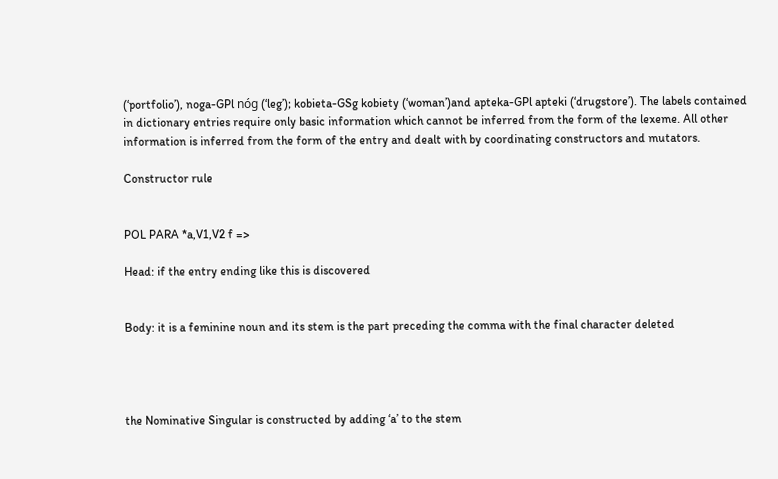(‘portfolio’), noga-GPl nóg (‘leg’); kobieta-GSg kobiety (‘woman’)and apteka-GPl apteki (‘drugstore’). The labels contained in dictionary entries require only basic information which cannot be inferred from the form of the lexeme. All other information is inferred from the form of the entry and dealt with by coordinating constructors and mutators.

Constructor rule


POL PARA *a,V1,V2 f =>

Head: if the entry ending like this is discovered


Body: it is a feminine noun and its stem is the part preceding the comma with the final character deleted




the Nominative Singular is constructed by adding ‘a’ to the stem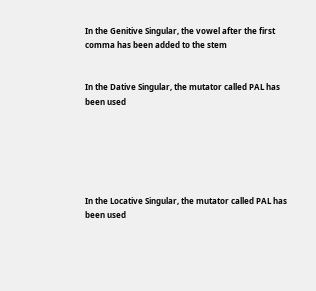In the Genitive Singular, the vowel after the first comma has been added to the stem


In the Dative Singular, the mutator called PAL has been used






In the Locative Singular, the mutator called PAL has been used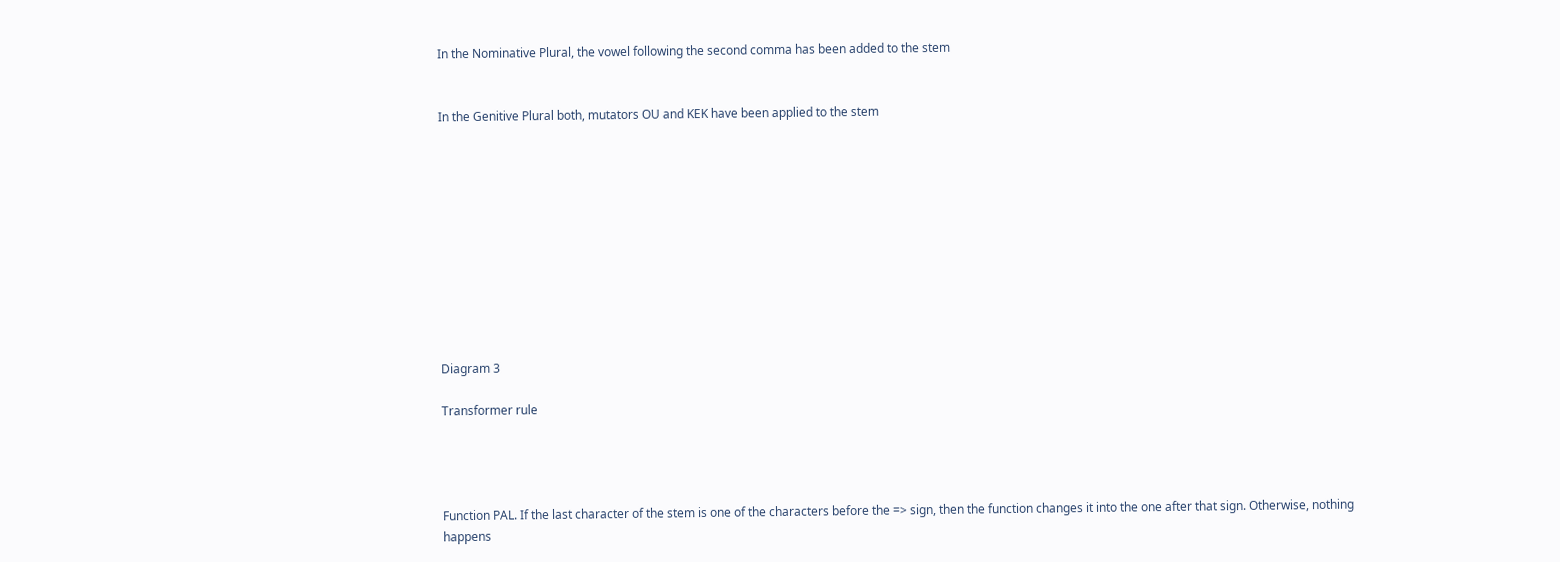In the Nominative Plural, the vowel following the second comma has been added to the stem


In the Genitive Plural both, mutators OU and KEK have been applied to the stem











Diagram 3

Transformer rule




Function PAL. If the last character of the stem is one of the characters before the => sign, then the function changes it into the one after that sign. Otherwise, nothing happens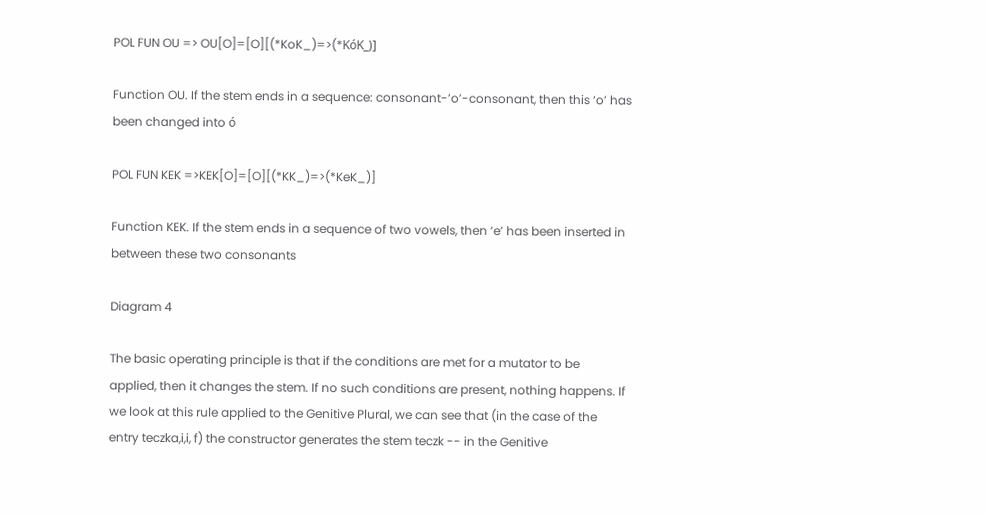POL FUN OU => OU[O]=[O][(*KoK_)=>(*KóK_)]

Function OU. If the stem ends in a sequence: consonant-’o’-consonant, then this ‘o’ has been changed into ó

POL FUN KEK =>KEK[O]=[O][(*KK_)=>(*KeK_)]

Function KEK. If the stem ends in a sequence of two vowels, then ‘e’ has been inserted in between these two consonants

Diagram 4

The basic operating principle is that if the conditions are met for a mutator to be applied, then it changes the stem. If no such conditions are present, nothing happens. If we look at this rule applied to the Genitive Plural, we can see that (in the case of the entry teczka,i,i, f) the constructor generates the stem teczk -- in the Genitive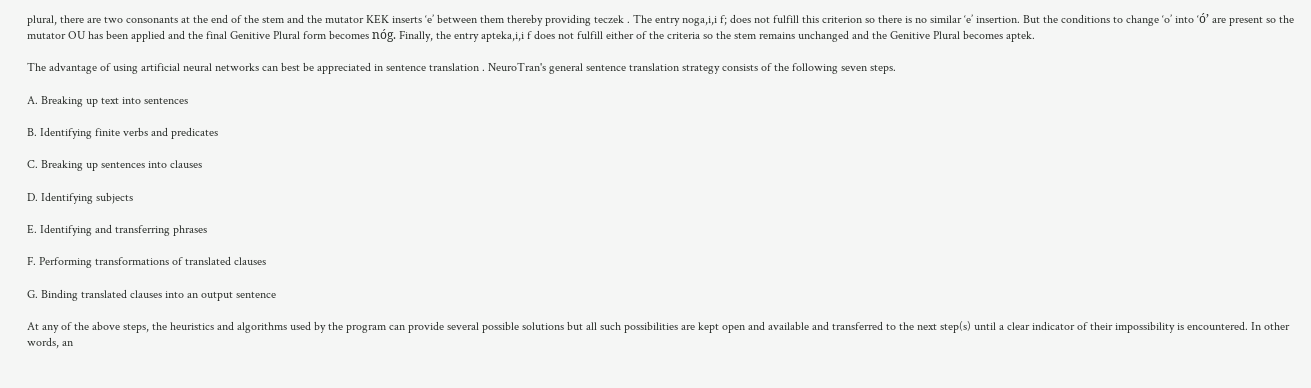plural, there are two consonants at the end of the stem and the mutator KEK inserts ‘e’ between them thereby providing teczek . The entry noga,i,i f; does not fulfill this criterion so there is no similar ‘e’ insertion. But the conditions to change ‘o’ into ‘ó’ are present so the mutator OU has been applied and the final Genitive Plural form becomes nóg. Finally, the entry apteka,i,i f does not fulfill either of the criteria so the stem remains unchanged and the Genitive Plural becomes aptek.

The advantage of using artificial neural networks can best be appreciated in sentence translation . NeuroTran's general sentence translation strategy consists of the following seven steps.

A. Breaking up text into sentences

B. Identifying finite verbs and predicates

C. Breaking up sentences into clauses

D. Identifying subjects

E. Identifying and transferring phrases

F. Performing transformations of translated clauses

G. Binding translated clauses into an output sentence

At any of the above steps, the heuristics and algorithms used by the program can provide several possible solutions but all such possibilities are kept open and available and transferred to the next step(s) until a clear indicator of their impossibility is encountered. In other words, an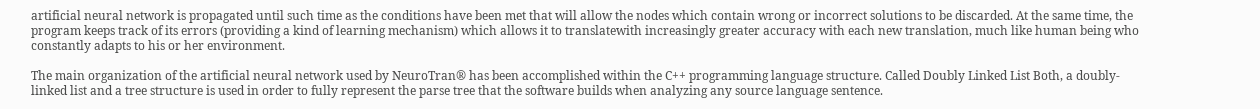artificial neural network is propagated until such time as the conditions have been met that will allow the nodes which contain wrong or incorrect solutions to be discarded. At the same time, the program keeps track of its errors (providing a kind of learning mechanism) which allows it to translatewith increasingly greater accuracy with each new translation, much like human being who constantly adapts to his or her environment.

The main organization of the artificial neural network used by NeuroTran® has been accomplished within the C++ programming language structure. Called Doubly Linked List Both, a doubly-linked list and a tree structure is used in order to fully represent the parse tree that the software builds when analyzing any source language sentence.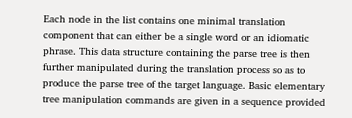Each node in the list contains one minimal translation component that can either be a single word or an idiomatic phrase. This data structure containing the parse tree is then further manipulated during the translation process so as to produce the parse tree of the target language. Basic elementary tree manipulation commands are given in a sequence provided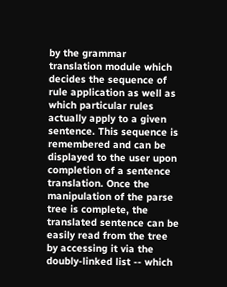by the grammar translation module which decides the sequence of rule application as well as which particular rules actually apply to a given sentence. This sequence is remembered and can be displayed to the user upon completion of a sentence translation. Once the manipulation of the parse tree is complete, the translated sentence can be easily read from the tree by accessing it via the doubly-linked list -- which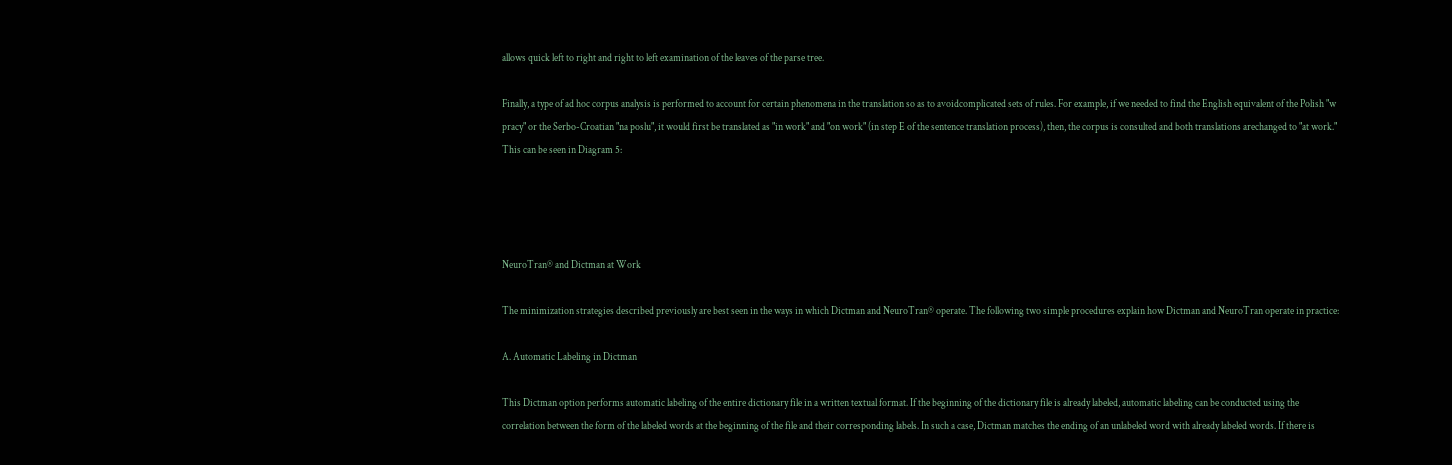allows quick left to right and right to left examination of the leaves of the parse tree.

Finally, a type of ad hoc corpus analysis is performed to account for certain phenomena in the translation so as to avoidcomplicated sets of rules. For example, if we needed to find the English equivalent of the Polish "w pracy" or the Serbo-Croatian "na poslu", it would first be translated as "in work" and "on work" (in step E of the sentence translation process), then, the corpus is consulted and both translations arechanged to "at work." This can be seen in Diagram 5:




NeuroTran® and Dictman at Work

The minimization strategies described previously are best seen in the ways in which Dictman and NeuroTran® operate. The following two simple procedures explain how Dictman and NeuroTran operate in practice:

A. Automatic Labeling in Dictman

This Dictman option performs automatic labeling of the entire dictionary file in a written textual format. If the beginning of the dictionary file is already labeled, automatic labeling can be conducted using the correlation between the form of the labeled words at the beginning of the file and their corresponding labels. In such a case, Dictman matches the ending of an unlabeled word with already labeled words. If there is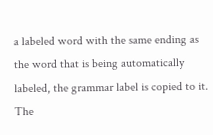a labeled word with the same ending as the word that is being automatically labeled, the grammar label is copied to it. The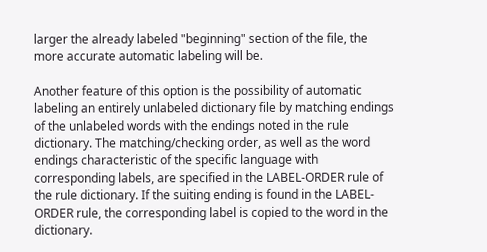larger the already labeled "beginning" section of the file, the more accurate automatic labeling will be.

Another feature of this option is the possibility of automatic labeling an entirely unlabeled dictionary file by matching endings of the unlabeled words with the endings noted in the rule dictionary. The matching/checking order, as well as the word endings characteristic of the specific language with corresponding labels, are specified in the LABEL-ORDER rule of the rule dictionary. If the suiting ending is found in the LABEL-ORDER rule, the corresponding label is copied to the word in the dictionary.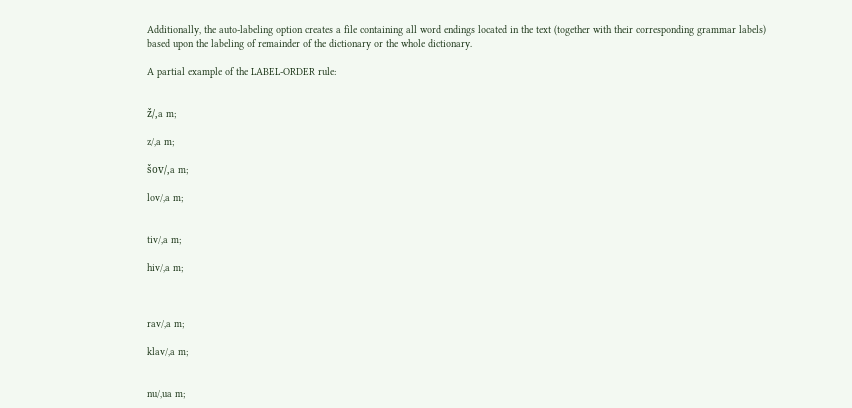Additionally, the auto-labeling option creates a file containing all word endings located in the text (together with their corresponding grammar labels) based upon the labeling of remainder of the dictionary or the whole dictionary.

A partial example of the LABEL-ORDER rule:


ž/,a m;

z/,a m;

šov/,a m;

lov/,a m;


tiv/,a m;

hiv/,a m;



rav/,a m;

klav/,a m;


nu/,ua m;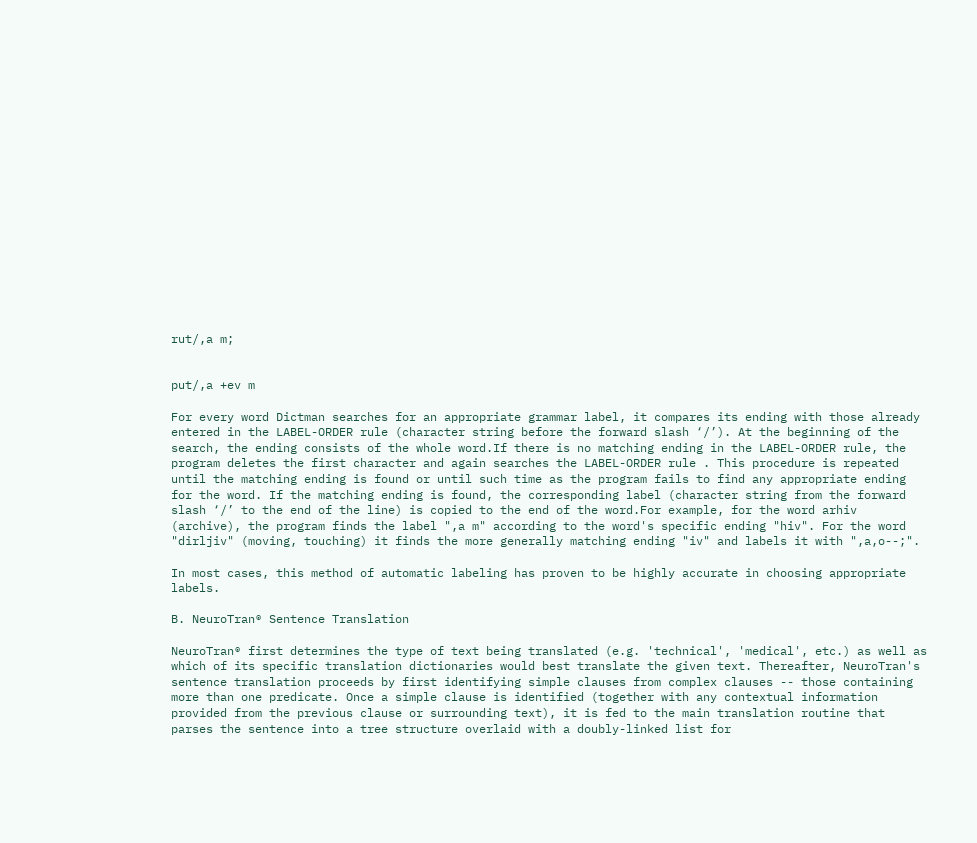rut/,a m;


put/,a +ev m

For every word Dictman searches for an appropriate grammar label, it compares its ending with those already entered in the LABEL-ORDER rule (character string before the forward slash ‘/’). At the beginning of the search, the ending consists of the whole word.If there is no matching ending in the LABEL-ORDER rule, the program deletes the first character and again searches the LABEL-ORDER rule . This procedure is repeated until the matching ending is found or until such time as the program fails to find any appropriate ending for the word. If the matching ending is found, the corresponding label (character string from the forward slash ‘/’ to the end of the line) is copied to the end of the word.For example, for the word arhiv (archive), the program finds the label ",a m" according to the word's specific ending "hiv". For the word "dirljiv" (moving, touching) it finds the more generally matching ending "iv" and labels it with ",a,o--;".

In most cases, this method of automatic labeling has proven to be highly accurate in choosing appropriate labels.

B. NeuroTran® Sentence Translation

NeuroTran® first determines the type of text being translated (e.g. 'technical', 'medical', etc.) as well as which of its specific translation dictionaries would best translate the given text. Thereafter, NeuroTran's sentence translation proceeds by first identifying simple clauses from complex clauses -- those containing more than one predicate. Once a simple clause is identified (together with any contextual information provided from the previous clause or surrounding text), it is fed to the main translation routine that parses the sentence into a tree structure overlaid with a doubly-linked list for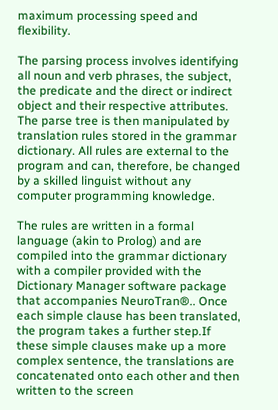maximum processing speed and flexibility.

The parsing process involves identifying all noun and verb phrases, the subject, the predicate and the direct or indirect object and their respective attributes. The parse tree is then manipulated by translation rules stored in the grammar dictionary. All rules are external to the program and can, therefore, be changed by a skilled linguist without any computer programming knowledge.

The rules are written in a formal language (akin to Prolog) and are compiled into the grammar dictionary with a compiler provided with the Dictionary Manager software package that accompanies NeuroTran®.. Once each simple clause has been translated, the program takes a further step.If these simple clauses make up a more complex sentence, the translations are concatenated onto each other and then written to the screen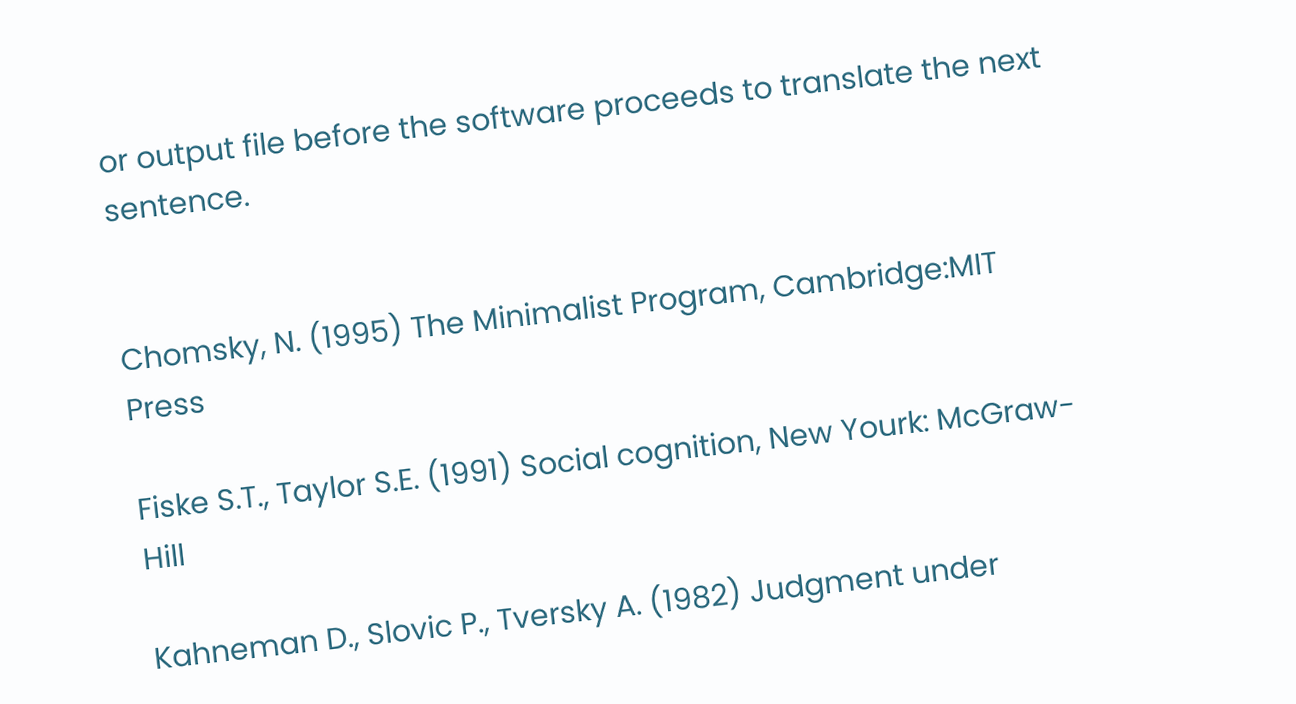or output file before the software proceeds to translate the next sentence.


Chomsky, N. (1995) The Minimalist Program, Cambridge:MIT Press

Fiske S.T., Taylor S.E. (1991) Social cognition, New Yourk: McGraw-Hill

Kahneman D., Slovic P., Tversky A. (1982) Judgment under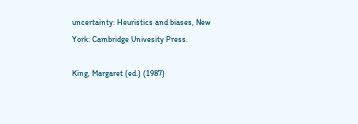uncertainty: Heuristics and biases, New York: Cambridge Univesity Press.

King, Margaret (ed.) (1987)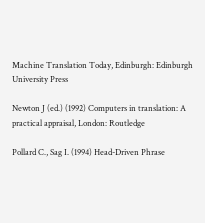Machine Translation Today, Edinburgh: Edinburgh University Press

Newton J (ed.) (1992) Computers in translation: A practical appraisal, London: Routledge

Pollard C., Sag I. (1994) Head-Driven Phrase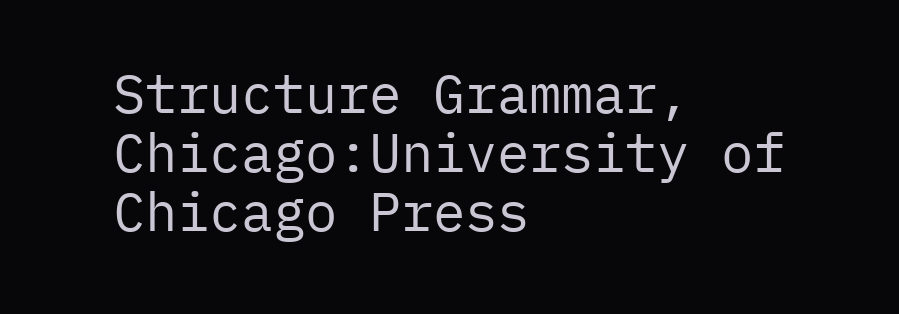Structure Grammar, Chicago:University of Chicago Press